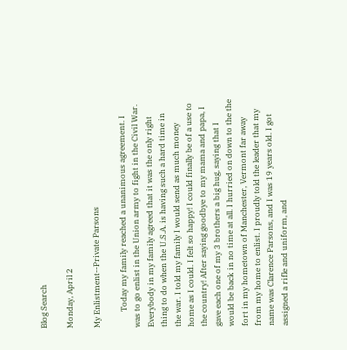Blog Search

Monday, April 2

My Enlistment--Private Parsons

        Today my family reached a unanimous agreement. I was to go enlist in the Union army to fight in the Civil War. Everybody in my family agreed that it was the only right thing to do when the U.S.A. is having such a hard time in the war. I told my family I would send as much money home as I could. I felt so happy! I could finally be of a use to the country! After saying goodbye to my mama and papa, I gave each one of my 3 brothers a big hug, saying that I would be back in no time at all. I hurried on down to the the fort in my hometown of Manchester, Vermont far away from my home to enlist. I proudly told the leader that my name was Clarence Parsons, and I was 19 years old. I got assigned a rifle and uniform, and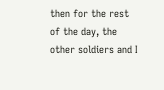then for the rest of the day, the other soldiers and I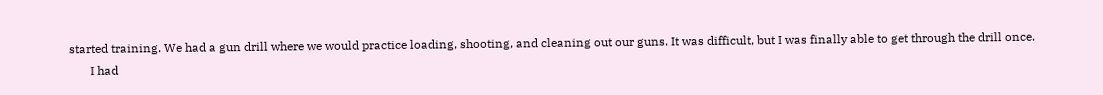started training. We had a gun drill where we would practice loading, shooting, and cleaning out our guns. It was difficult, but I was finally able to get through the drill once.
       I had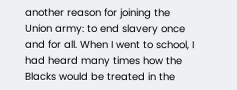another reason for joining the Union army: to end slavery once and for all. When I went to school, I had heard many times how the Blacks would be treated in the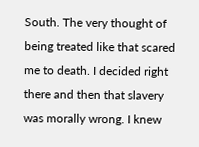South. The very thought of being treated like that scared me to death. I decided right there and then that slavery was morally wrong. I knew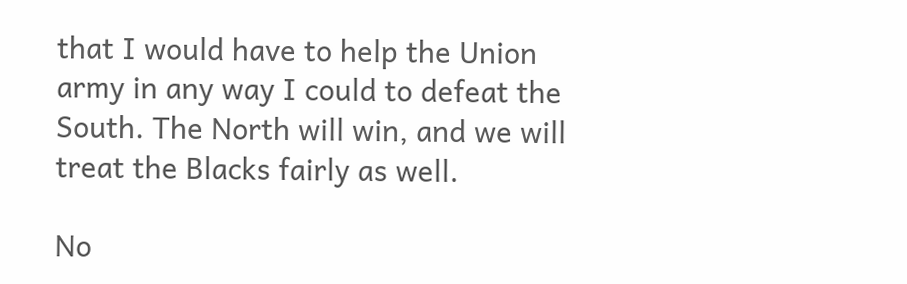that I would have to help the Union army in any way I could to defeat the South. The North will win, and we will treat the Blacks fairly as well.

No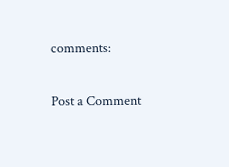comments:

Post a Comment